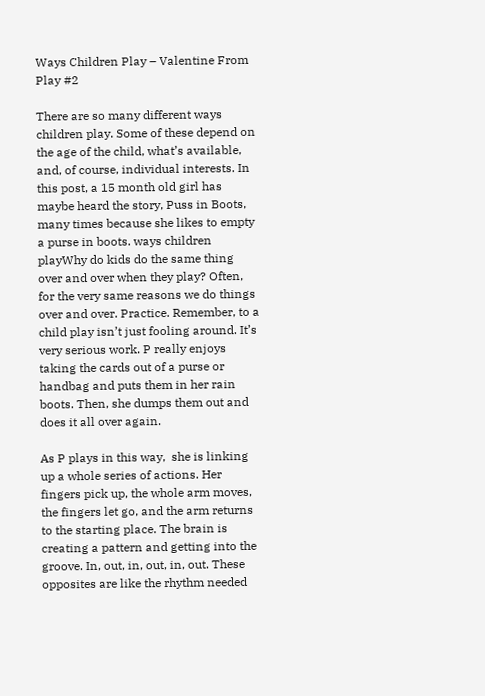Ways Children Play – Valentine From Play #2

There are so many different ways children play. Some of these depend on the age of the child, what’s available, and, of course, individual interests. In this post, a 15 month old girl has maybe heard the story, Puss in Boots, many times because she likes to empty a purse in boots. ways children playWhy do kids do the same thing over and over when they play? Often, for the very same reasons we do things over and over. Practice. Remember, to a child play isn’t just fooling around. It’s very serious work. P really enjoys taking the cards out of a purse or handbag and puts them in her rain boots. Then, she dumps them out and does it all over again.

As P plays in this way,  she is linking up a whole series of actions. Her fingers pick up, the whole arm moves, the fingers let go, and the arm returns to the starting place. The brain is creating a pattern and getting into the groove. In, out, in, out, in, out. These opposites are like the rhythm needed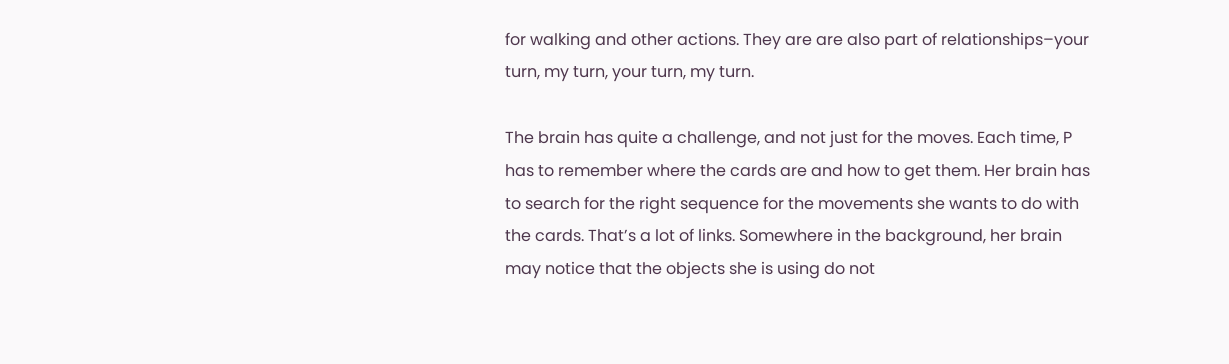for walking and other actions. They are are also part of relationships–your turn, my turn, your turn, my turn.

The brain has quite a challenge, and not just for the moves. Each time, P has to remember where the cards are and how to get them. Her brain has to search for the right sequence for the movements she wants to do with the cards. That’s a lot of links. Somewhere in the background, her brain may notice that the objects she is using do not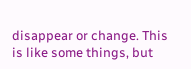disappear or change. This is like some things, but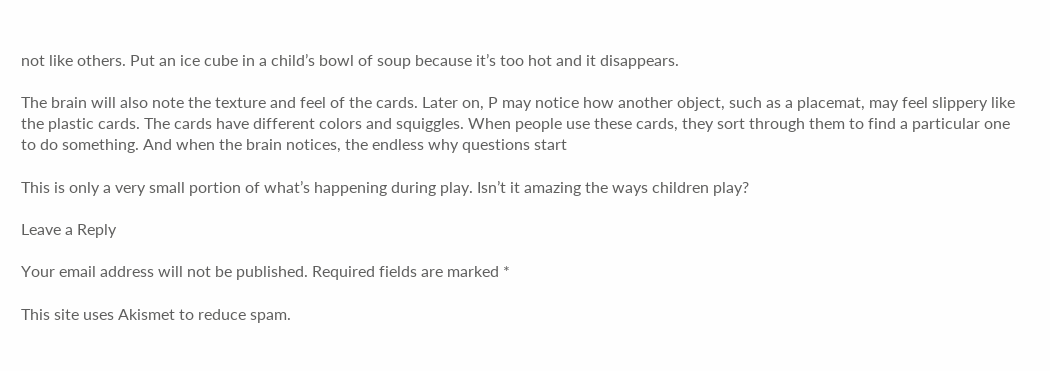not like others. Put an ice cube in a child’s bowl of soup because it’s too hot and it disappears.

The brain will also note the texture and feel of the cards. Later on, P may notice how another object, such as a placemat, may feel slippery like the plastic cards. The cards have different colors and squiggles. When people use these cards, they sort through them to find a particular one to do something. And when the brain notices, the endless why questions start

This is only a very small portion of what’s happening during play. Isn’t it amazing the ways children play?

Leave a Reply

Your email address will not be published. Required fields are marked *

This site uses Akismet to reduce spam.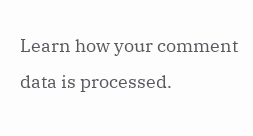Learn how your comment data is processed.